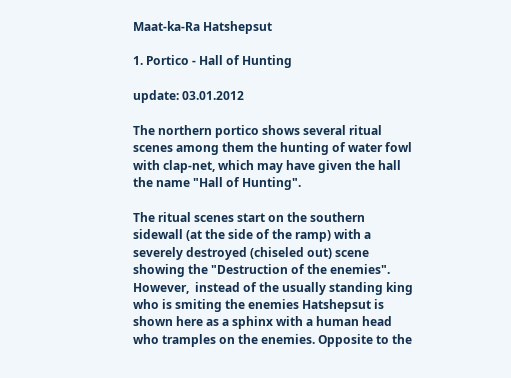Maat-ka-Ra Hatshepsut

1. Portico - Hall of Hunting

update: 03.01.2012

The northern portico shows several ritual scenes among them the hunting of water fowl with clap-net, which may have given the hall the name "Hall of Hunting".

The ritual scenes start on the southern sidewall (at the side of the ramp) with a severely destroyed (chiseled out) scene showing the "Destruction of the enemies". However,  instead of the usually standing king who is smiting the enemies Hatshepsut is shown here as a sphinx with a human head who tramples on the enemies. Opposite to the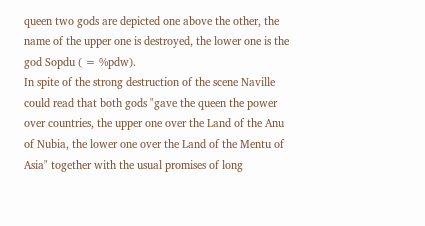queen two gods are depicted one above the other, the name of the upper one is destroyed, the lower one is the god Sopdu ( = %pdw).
In spite of the strong destruction of the scene Naville could read that both gods "gave the queen the power over countries, the upper one over the Land of the Anu of Nubia, the lower one over the Land of the Mentu of Asia" together with the usual promises of long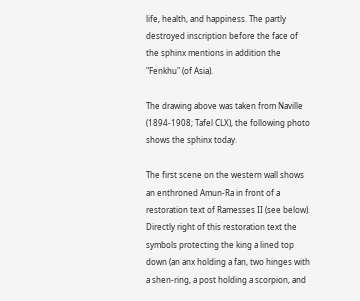life, health, and happiness. The partly destroyed inscription before the face of the sphinx mentions in addition the "Fenkhu" (of Asia).

The drawing above was taken from Naville (1894-1908; Tafel CLX), the following photo shows the sphinx today.

The first scene on the western wall shows an enthroned Amun-Ra in front of a restoration text of Ramesses II (see below). Directly right of this restoration text the symbols protecting the king a lined top down (an anx holding a fan, two hinges with a shen-ring, a post holding a scorpion, and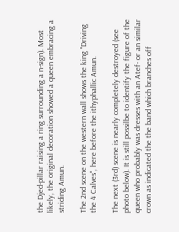the Djed-pillar raising a ring surrounding a n-sign). Most likely, the original decoration showed a queen embracing a striding Amun.

The 2nd scene on the western wall shows the king "Driving the 4 Calves", here before the ithyphallic Amun.

The next (3rd) scene is nearly completely destroyed (see photo below). It is still possilbe to identify the figure of the queen who probably was dresses with an Atef- or an similar crown as indicated the the band which branches off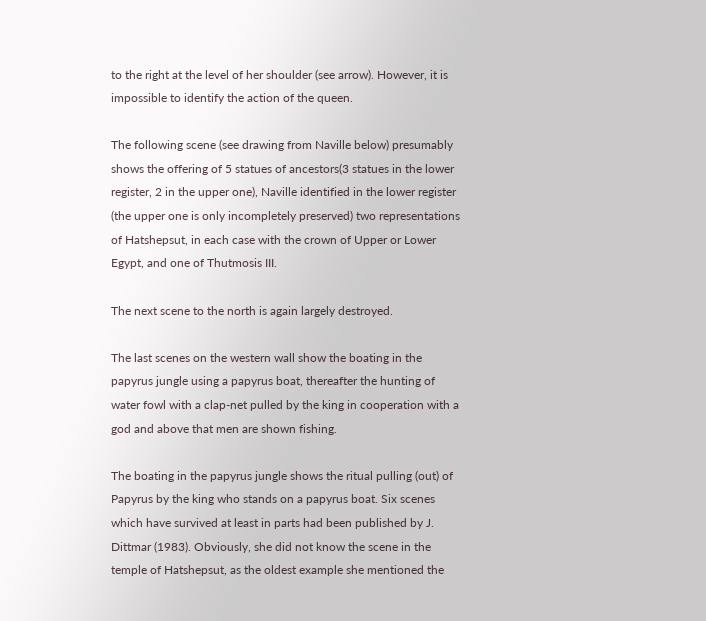to the right at the level of her shoulder (see arrow). However, it is impossible to identify the action of the queen.

The following scene (see drawing from Naville below) presumably shows the offering of 5 statues of ancestors(3 statues in the lower register, 2 in the upper one), Naville identified in the lower register (the upper one is only incompletely preserved) two representations of Hatshepsut, in each case with the crown of Upper or Lower Egypt, and one of Thutmosis III.

The next scene to the north is again largely destroyed.

The last scenes on the western wall show the boating in the papyrus jungle using a papyrus boat, thereafter the hunting of water fowl with a clap-net pulled by the king in cooperation with a god and above that men are shown fishing.

The boating in the papyrus jungle shows the ritual pulling (out) of Papyrus by the king who stands on a papyrus boat. Six scenes which have survived at least in parts had been published by J. Dittmar (1983). Obviously, she did not know the scene in the temple of Hatshepsut, as the oldest example she mentioned the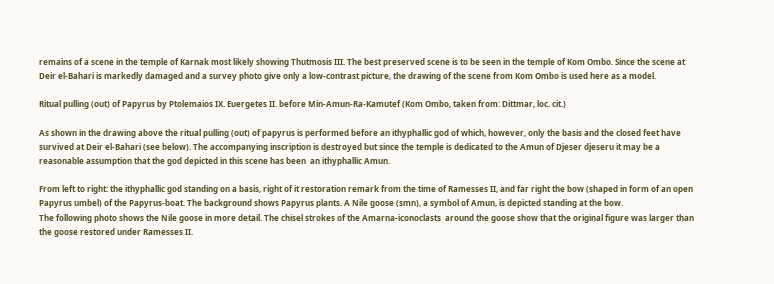remains of a scene in the temple of Karnak most likely showing Thutmosis III. The best preserved scene is to be seen in the temple of Kom Ombo. Since the scene at Deir el-Bahari is markedly damaged and a survey photo give only a low-contrast picture, the drawing of the scene from Kom Ombo is used here as a model.

Ritual pulling (out) of Papyrus by Ptolemaios IX. Euergetes II. before Min-Amun-Ra-Kamutef (Kom Ombo, taken from: Dittmar, loc. cit.)

As shown in the drawing above the ritual pulling (out) of papyrus is performed before an ithyphallic god of which, however, only the basis and the closed feet have survived at Deir el-Bahari (see below). The accompanying inscription is destroyed but since the temple is dedicated to the Amun of Djeser djeseru it may be a reasonable assumption that the god depicted in this scene has been  an ithyphallic Amun.

From left to right: the ithyphallic god standing on a basis, right of it restoration remark from the time of Ramesses II, and far right the bow (shaped in form of an open Papyrus umbel) of the Papyrus-boat. The background shows Papyrus plants. A Nile goose (smn), a symbol of Amun, is depicted standing at the bow.
The following photo shows the Nile goose in more detail. The chisel strokes of the Amarna-iconoclasts  around the goose show that the original figure was larger than the goose restored under Ramesses II.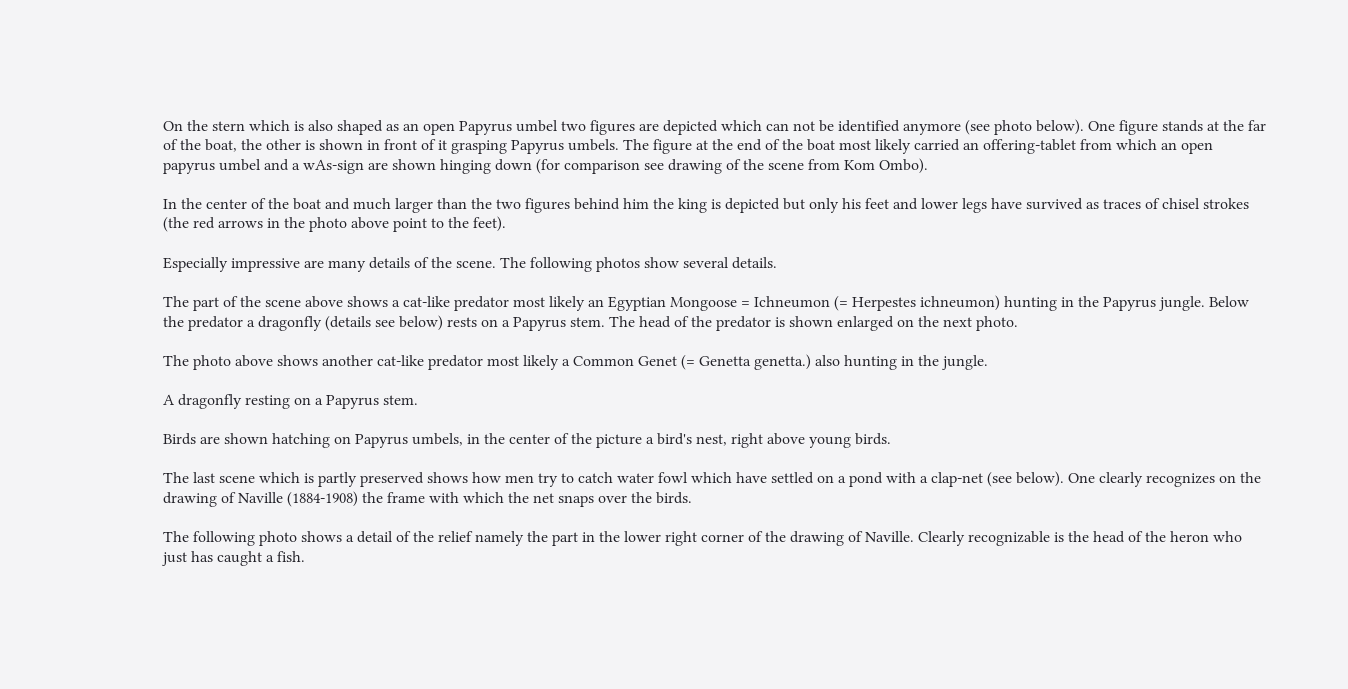On the stern which is also shaped as an open Papyrus umbel two figures are depicted which can not be identified anymore (see photo below). One figure stands at the far of the boat, the other is shown in front of it grasping Papyrus umbels. The figure at the end of the boat most likely carried an offering-tablet from which an open papyrus umbel and a wAs-sign are shown hinging down (for comparison see drawing of the scene from Kom Ombo).

In the center of the boat and much larger than the two figures behind him the king is depicted but only his feet and lower legs have survived as traces of chisel strokes (the red arrows in the photo above point to the feet).

Especially impressive are many details of the scene. The following photos show several details.

The part of the scene above shows a cat-like predator most likely an Egyptian Mongoose = Ichneumon (= Herpestes ichneumon) hunting in the Papyrus jungle. Below the predator a dragonfly (details see below) rests on a Papyrus stem. The head of the predator is shown enlarged on the next photo.

The photo above shows another cat-like predator most likely a Common Genet (= Genetta genetta.) also hunting in the jungle.

A dragonfly resting on a Papyrus stem.

Birds are shown hatching on Papyrus umbels, in the center of the picture a bird's nest, right above young birds.

The last scene which is partly preserved shows how men try to catch water fowl which have settled on a pond with a clap-net (see below). One clearly recognizes on the drawing of Naville (1884-1908) the frame with which the net snaps over the birds.

The following photo shows a detail of the relief namely the part in the lower right corner of the drawing of Naville. Clearly recognizable is the head of the heron who just has caught a fish.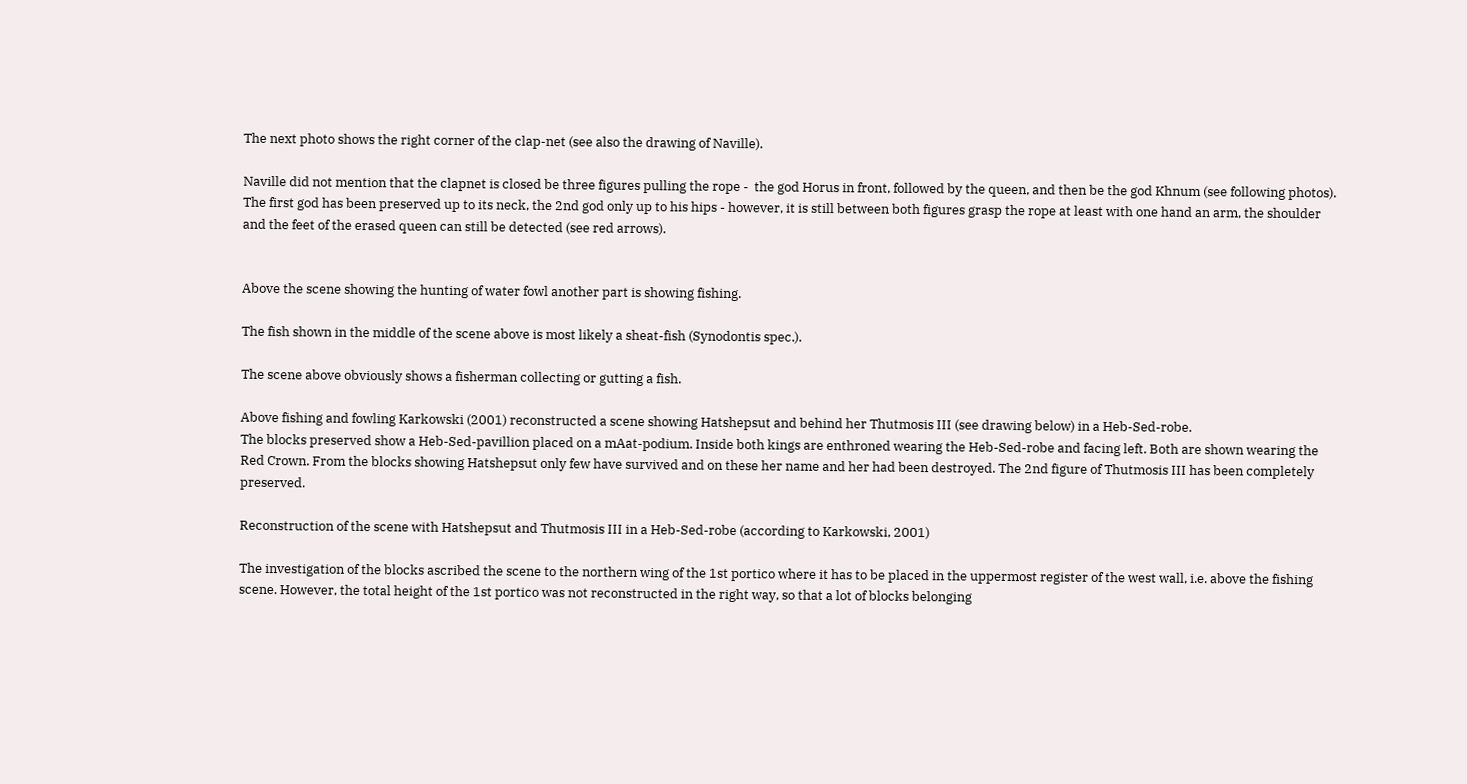The next photo shows the right corner of the clap-net (see also the drawing of Naville).

Naville did not mention that the clapnet is closed be three figures pulling the rope -  the god Horus in front, followed by the queen, and then be the god Khnum (see following photos). The first god has been preserved up to its neck, the 2nd god only up to his hips - however, it is still between both figures grasp the rope at least with one hand an arm, the shoulder and the feet of the erased queen can still be detected (see red arrows).


Above the scene showing the hunting of water fowl another part is showing fishing.

The fish shown in the middle of the scene above is most likely a sheat-fish (Synodontis spec.).

The scene above obviously shows a fisherman collecting or gutting a fish.

Above fishing and fowling Karkowski (2001) reconstructed a scene showing Hatshepsut and behind her Thutmosis III (see drawing below) in a Heb-Sed-robe.
The blocks preserved show a Heb-Sed-pavillion placed on a mAat-podium. Inside both kings are enthroned wearing the Heb-Sed-robe and facing left. Both are shown wearing the Red Crown. From the blocks showing Hatshepsut only few have survived and on these her name and her had been destroyed. The 2nd figure of Thutmosis III has been completely preserved.

Reconstruction of the scene with Hatshepsut and Thutmosis III in a Heb-Sed-robe (according to Karkowski, 2001)

The investigation of the blocks ascribed the scene to the northern wing of the 1st portico where it has to be placed in the uppermost register of the west wall, i.e. above the fishing scene. However, the total height of the 1st portico was not reconstructed in the right way, so that a lot of blocks belonging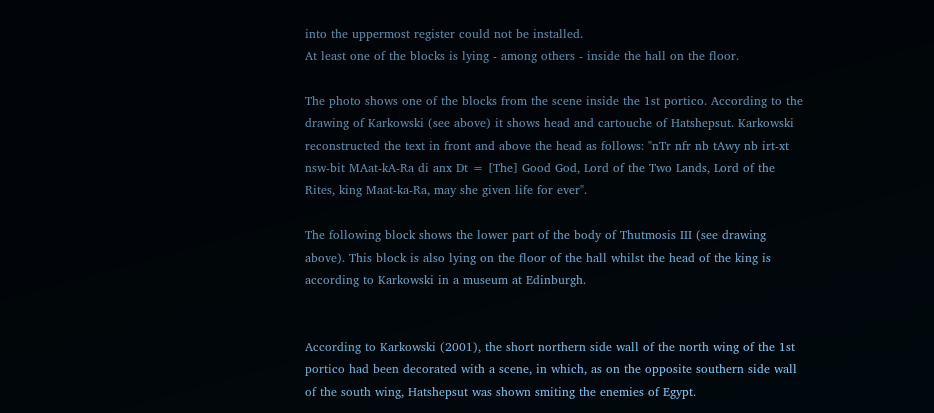into the uppermost register could not be installed.
At least one of the blocks is lying - among others - inside the hall on the floor.

The photo shows one of the blocks from the scene inside the 1st portico. According to the drawing of Karkowski (see above) it shows head and cartouche of Hatshepsut. Karkowski reconstructed the text in front and above the head as follows: "nTr nfr nb tAwy nb irt-xt nsw-bit MAat-kA-Ra di anx Dt = [The] Good God, Lord of the Two Lands, Lord of the Rites, king Maat-ka-Ra, may she given life for ever".

The following block shows the lower part of the body of Thutmosis III (see drawing above). This block is also lying on the floor of the hall whilst the head of the king is according to Karkowski in a museum at Edinburgh.


According to Karkowski (2001), the short northern side wall of the north wing of the 1st portico had been decorated with a scene, in which, as on the opposite southern side wall of the south wing, Hatshepsut was shown smiting the enemies of Egypt.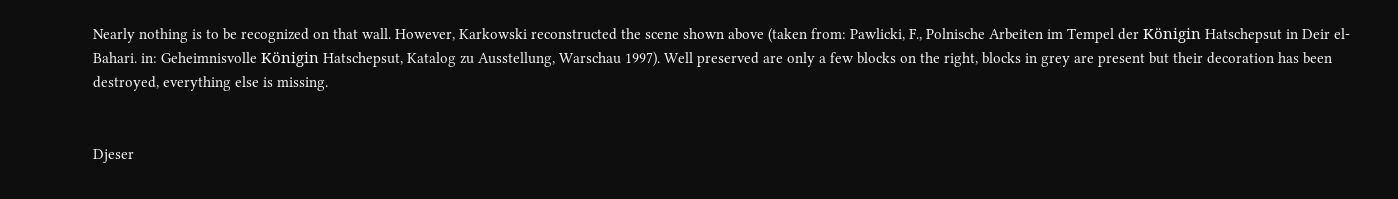Nearly nothing is to be recognized on that wall. However, Karkowski reconstructed the scene shown above (taken from: Pawlicki, F., Polnische Arbeiten im Tempel der Königin Hatschepsut in Deir el-Bahari. in: Geheimnisvolle Königin Hatschepsut, Katalog zu Ausstellung, Warschau 1997). Well preserved are only a few blocks on the right, blocks in grey are present but their decoration has been destroyed, everything else is missing.


Djeser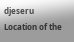djeseru     Location of the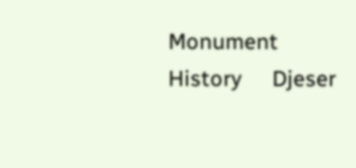Monument     History     Djeser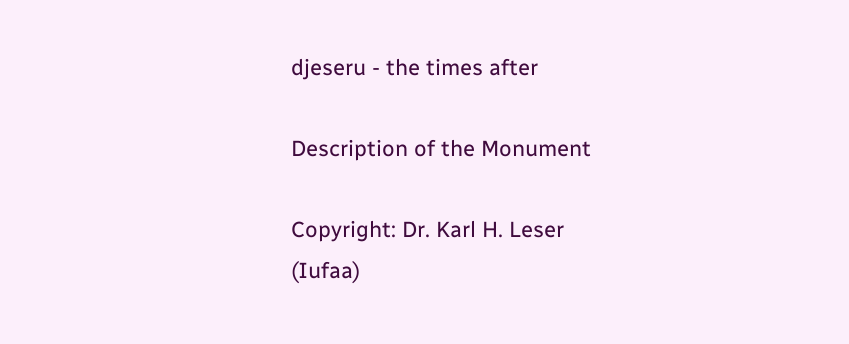djeseru - the times after

Description of the Monument

Copyright: Dr. Karl H. Leser (Iufaa)